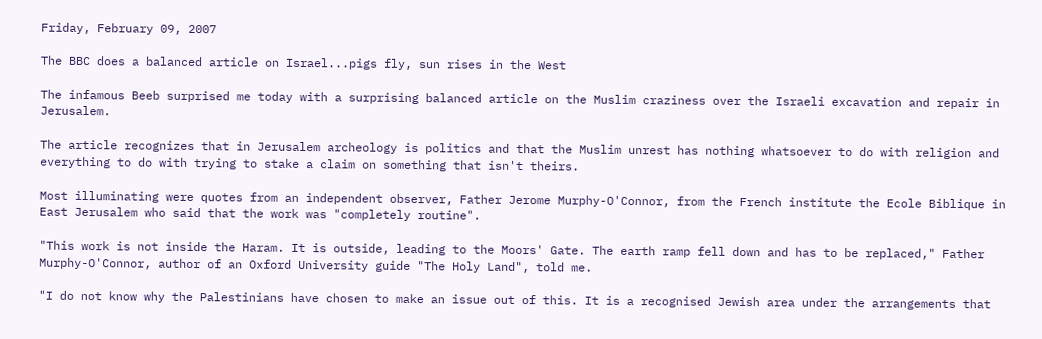Friday, February 09, 2007

The BBC does a balanced article on Israel...pigs fly, sun rises in the West

The infamous Beeb surprised me today with a surprising balanced article on the Muslim craziness over the Israeli excavation and repair in Jerusalem.

The article recognizes that in Jerusalem archeology is politics and that the Muslim unrest has nothing whatsoever to do with religion and everything to do with trying to stake a claim on something that isn't theirs.

Most illuminating were quotes from an independent observer, Father Jerome Murphy-O'Connor, from the French institute the Ecole Biblique in East Jerusalem who said that the work was "completely routine".

"This work is not inside the Haram. It is outside, leading to the Moors' Gate. The earth ramp fell down and has to be replaced," Father Murphy-O'Connor, author of an Oxford University guide "The Holy Land", told me.

"I do not know why the Palestinians have chosen to make an issue out of this. It is a recognised Jewish area under the arrangements that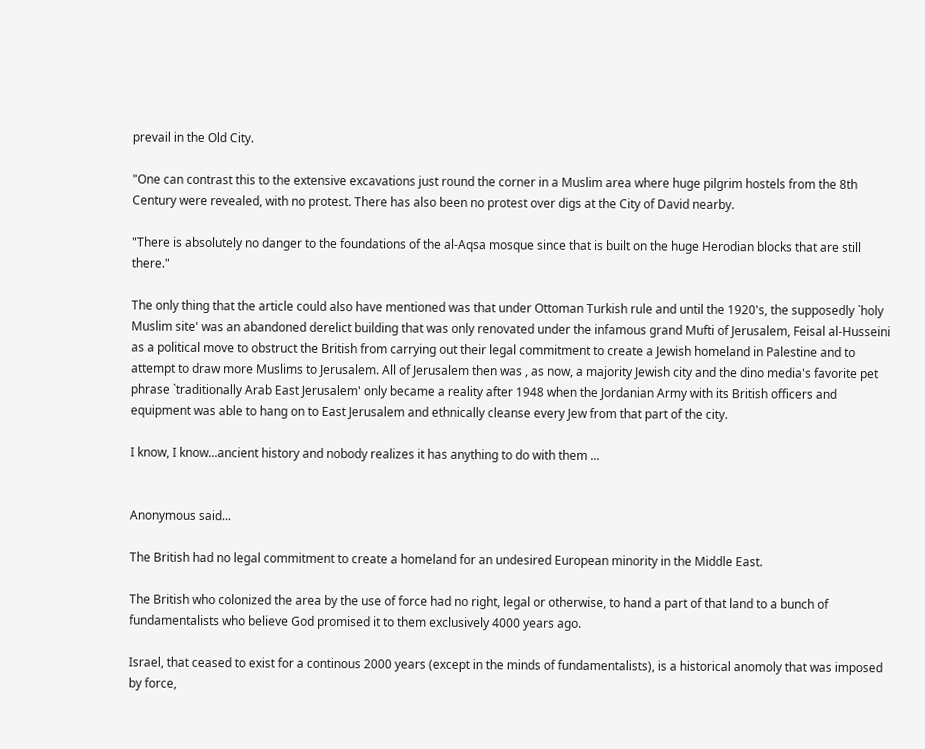prevail in the Old City.

"One can contrast this to the extensive excavations just round the corner in a Muslim area where huge pilgrim hostels from the 8th Century were revealed, with no protest. There has also been no protest over digs at the City of David nearby.

"There is absolutely no danger to the foundations of the al-Aqsa mosque since that is built on the huge Herodian blocks that are still there."

The only thing that the article could also have mentioned was that under Ottoman Turkish rule and until the 1920's, the supposedly `holy Muslim site' was an abandoned derelict building that was only renovated under the infamous grand Mufti of Jerusalem, Feisal al-Husseini as a political move to obstruct the British from carrying out their legal commitment to create a Jewish homeland in Palestine and to attempt to draw more Muslims to Jerusalem. All of Jerusalem then was , as now, a majority Jewish city and the dino media's favorite pet phrase `traditionally Arab East Jerusalem' only became a reality after 1948 when the Jordanian Army with its British officers and equipment was able to hang on to East Jerusalem and ethnically cleanse every Jew from that part of the city.

I know, I know...ancient history and nobody realizes it has anything to do with them ...


Anonymous said...

The British had no legal commitment to create a homeland for an undesired European minority in the Middle East.

The British who colonized the area by the use of force had no right, legal or otherwise, to hand a part of that land to a bunch of fundamentalists who believe God promised it to them exclusively 4000 years ago.

Israel, that ceased to exist for a continous 2000 years (except in the minds of fundamentalists), is a historical anomoly that was imposed by force,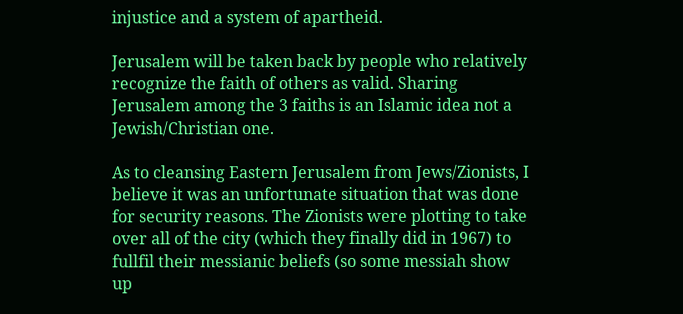injustice and a system of apartheid.

Jerusalem will be taken back by people who relatively recognize the faith of others as valid. Sharing Jerusalem among the 3 faiths is an Islamic idea not a Jewish/Christian one.

As to cleansing Eastern Jerusalem from Jews/Zionists, I believe it was an unfortunate situation that was done for security reasons. The Zionists were plotting to take over all of the city (which they finally did in 1967) to fullfil their messianic beliefs (so some messiah show up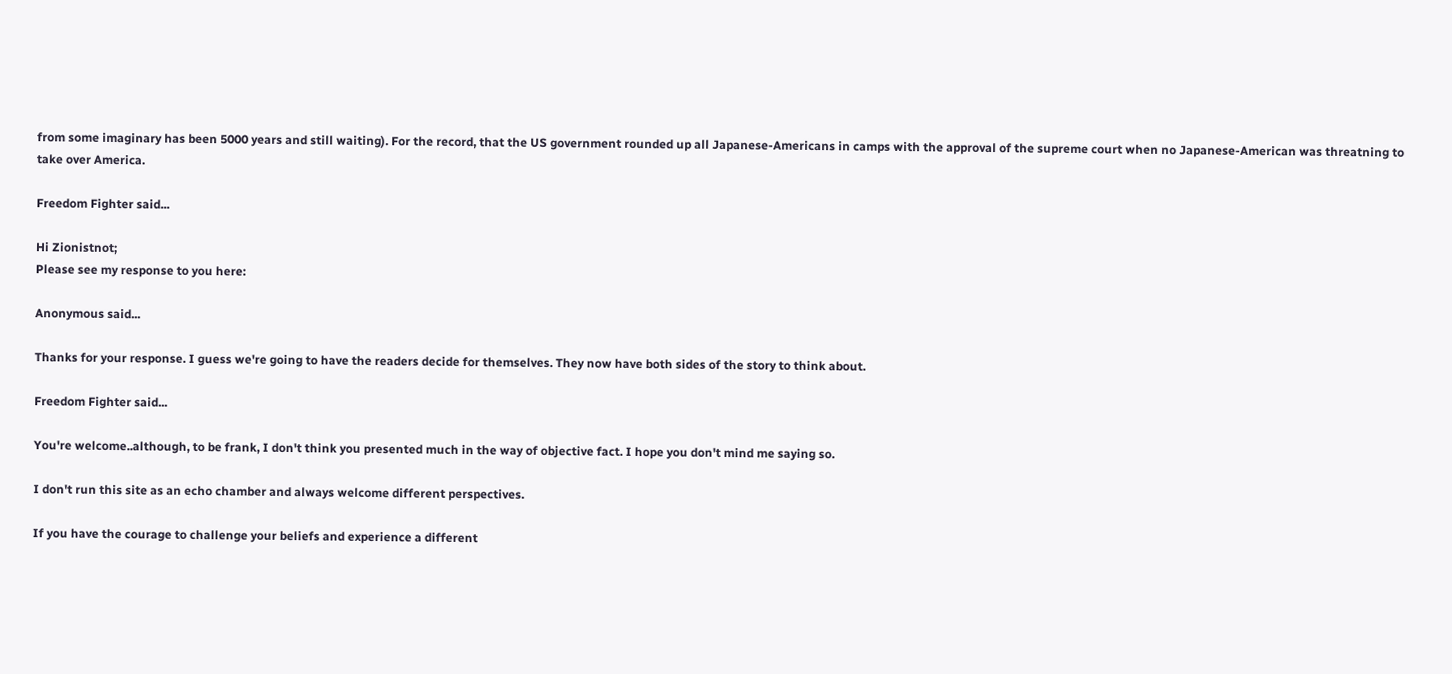from some imaginary has been 5000 years and still waiting). For the record, that the US government rounded up all Japanese-Americans in camps with the approval of the supreme court when no Japanese-American was threatning to take over America.

Freedom Fighter said...

Hi Zionistnot;
Please see my response to you here:

Anonymous said...

Thanks for your response. I guess we're going to have the readers decide for themselves. They now have both sides of the story to think about.

Freedom Fighter said...

You're welcome..although, to be frank, I don't think you presented much in the way of objective fact. I hope you don't mind me saying so.

I don't run this site as an echo chamber and always welcome different perspectives.

If you have the courage to challenge your beliefs and experience a different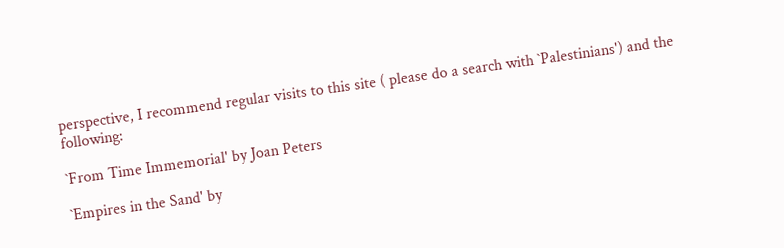perspective, I recommend regular visits to this site ( please do a search with `Palestinians') and the following:

`From Time Immemorial' by Joan Peters

`Empires in the Sand' by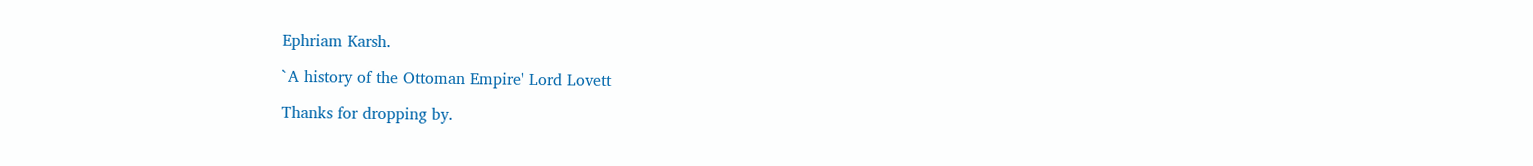Ephriam Karsh.

`A history of the Ottoman Empire' Lord Lovett

Thanks for dropping by.